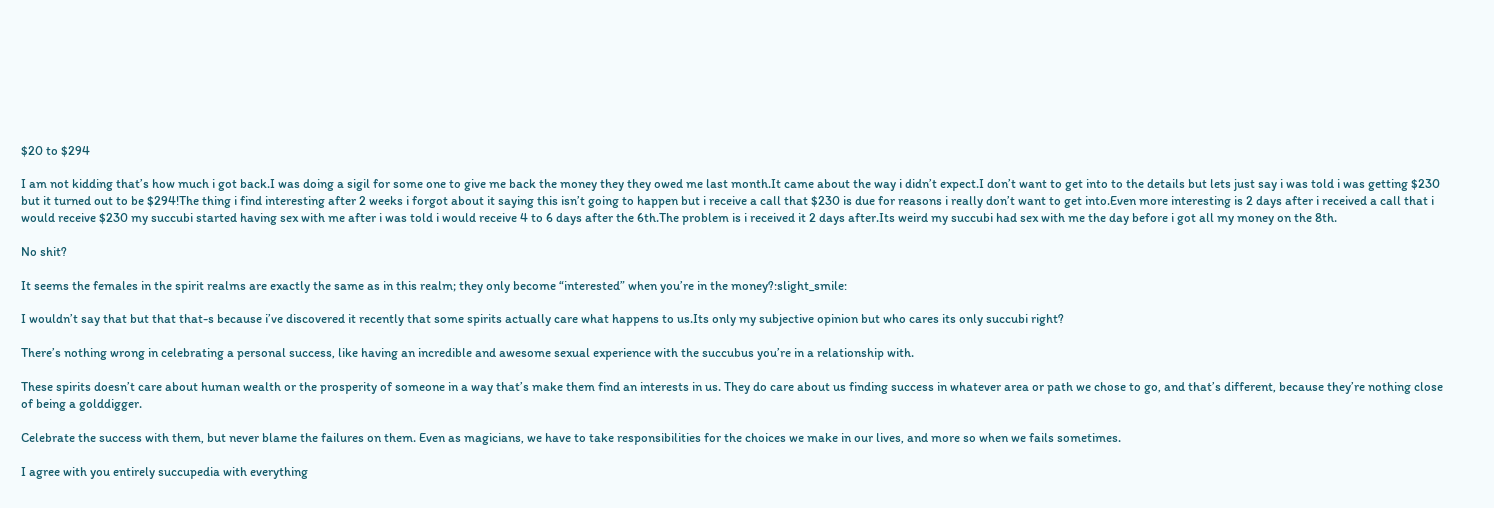$20 to $294

I am not kidding that’s how much i got back.I was doing a sigil for some one to give me back the money they they owed me last month.It came about the way i didn’t expect.I don’t want to get into to the details but lets just say i was told i was getting $230 but it turned out to be $294!The thing i find interesting after 2 weeks i forgot about it saying this isn’t going to happen but i receive a call that $230 is due for reasons i really don’t want to get into.Even more interesting is 2 days after i received a call that i would receive $230 my succubi started having sex with me after i was told i would receive 4 to 6 days after the 6th.The problem is i received it 2 days after.Its weird my succubi had sex with me the day before i got all my money on the 8th.

No shit?

It seems the females in the spirit realms are exactly the same as in this realm; they only become “interested” when you’re in the money?:slight_smile:

I wouldn’t say that but that that-s because i’ve discovered it recently that some spirits actually care what happens to us.Its only my subjective opinion but who cares its only succubi right?

There’s nothing wrong in celebrating a personal success, like having an incredible and awesome sexual experience with the succubus you’re in a relationship with.

These spirits doesn’t care about human wealth or the prosperity of someone in a way that’s make them find an interests in us. They do care about us finding success in whatever area or path we chose to go, and that’s different, because they’re nothing close of being a golddigger.

Celebrate the success with them, but never blame the failures on them. Even as magicians, we have to take responsibilities for the choices we make in our lives, and more so when we fails sometimes.

I agree with you entirely succupedia with everything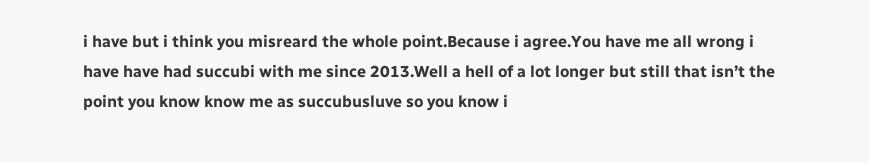i have but i think you misreard the whole point.Because i agree.You have me all wrong i have have had succubi with me since 2013.Well a hell of a lot longer but still that isn’t the point you know know me as succubusluve so you know i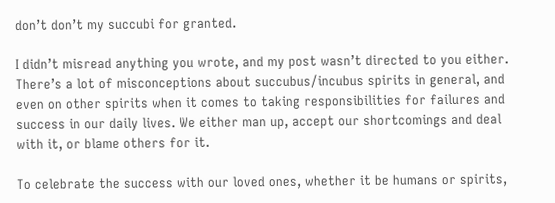don’t don’t my succubi for granted.

I didn’t misread anything you wrote, and my post wasn’t directed to you either. There’s a lot of misconceptions about succubus/incubus spirits in general, and even on other spirits when it comes to taking responsibilities for failures and success in our daily lives. We either man up, accept our shortcomings and deal with it, or blame others for it.

To celebrate the success with our loved ones, whether it be humans or spirits,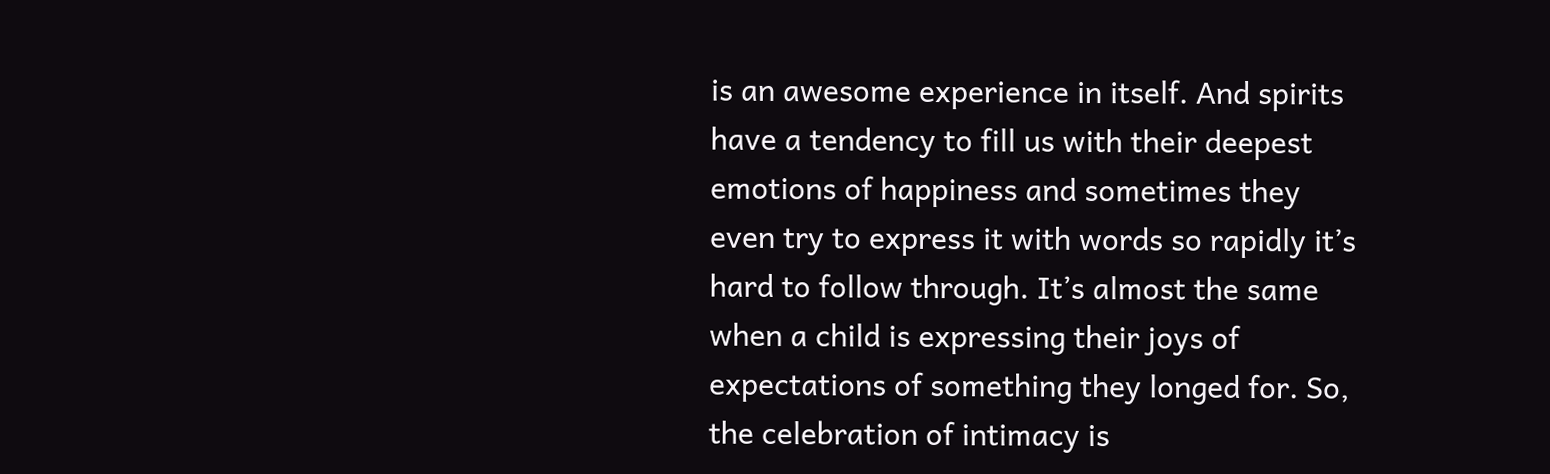is an awesome experience in itself. And spirits have a tendency to fill us with their deepest emotions of happiness and sometimes they even try to express it with words so rapidly it’s hard to follow through. It’s almost the same when a child is expressing their joys of expectations of something they longed for. So, the celebration of intimacy is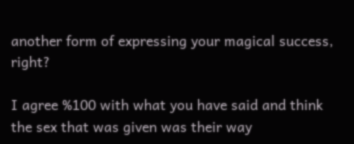another form of expressing your magical success, right?

I agree %100 with what you have said and think the sex that was given was their way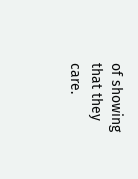of showing that they care.